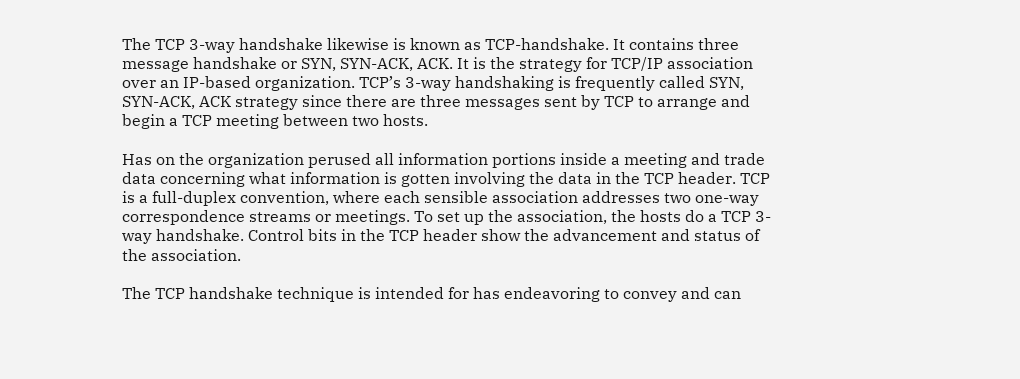The TCP 3-way handshake likewise is known as TCP-handshake. It contains three message handshake or SYN, SYN-ACK, ACK. It is the strategy for TCP/IP association over an IP-based organization. TCP’s 3-way handshaking is frequently called SYN, SYN-ACK, ACK strategy since there are three messages sent by TCP to arrange and begin a TCP meeting between two hosts.

Has on the organization perused all information portions inside a meeting and trade data concerning what information is gotten involving the data in the TCP header. TCP is a full-duplex convention, where each sensible association addresses two one-way correspondence streams or meetings. To set up the association, the hosts do a TCP 3-way handshake. Control bits in the TCP header show the advancement and status of the association.

The TCP handshake technique is intended for has endeavoring to convey and can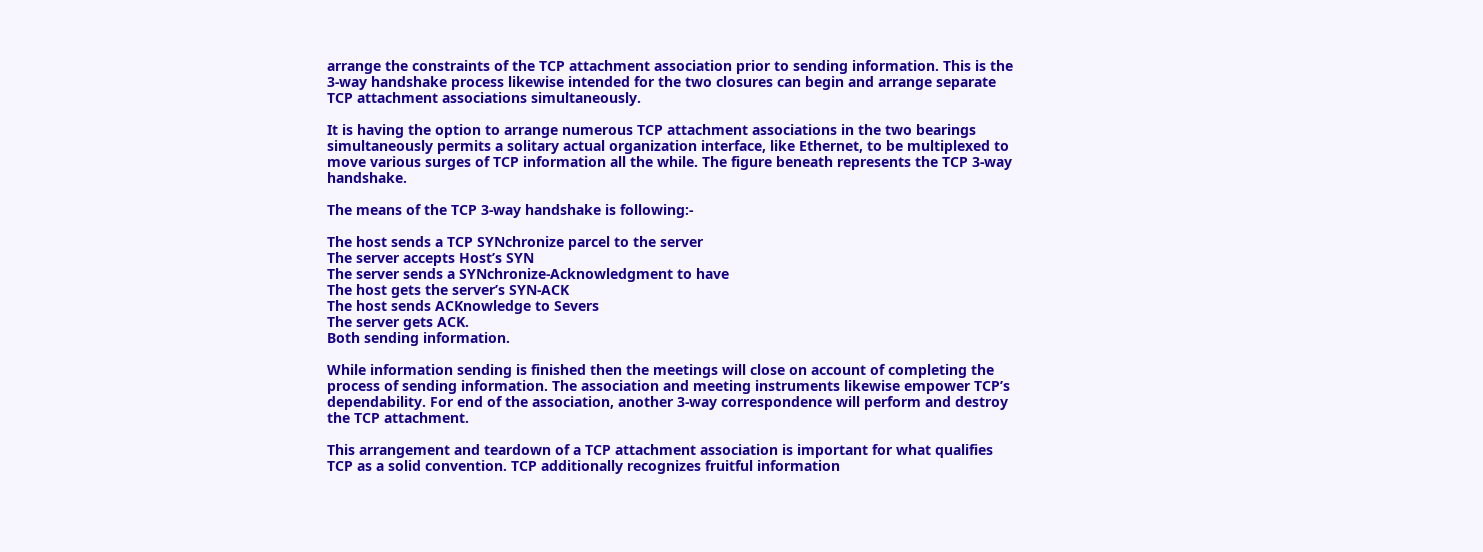arrange the constraints of the TCP attachment association prior to sending information. This is the 3-way handshake process likewise intended for the two closures can begin and arrange separate TCP attachment associations simultaneously.

It is having the option to arrange numerous TCP attachment associations in the two bearings simultaneously permits a solitary actual organization interface, like Ethernet, to be multiplexed to move various surges of TCP information all the while. The figure beneath represents the TCP 3-way handshake.

The means of the TCP 3-way handshake is following:-

The host sends a TCP SYNchronize parcel to the server
The server accepts Host’s SYN
The server sends a SYNchronize-Acknowledgment to have
The host gets the server’s SYN-ACK
The host sends ACKnowledge to Severs
The server gets ACK.
Both sending information.

While information sending is finished then the meetings will close on account of completing the process of sending information. The association and meeting instruments likewise empower TCP’s dependability. For end of the association, another 3-way correspondence will perform and destroy the TCP attachment.

This arrangement and teardown of a TCP attachment association is important for what qualifies TCP as a solid convention. TCP additionally recognizes fruitful information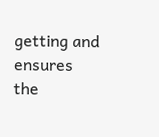getting and ensures the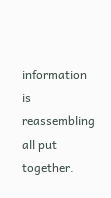information is reassembling all put together.